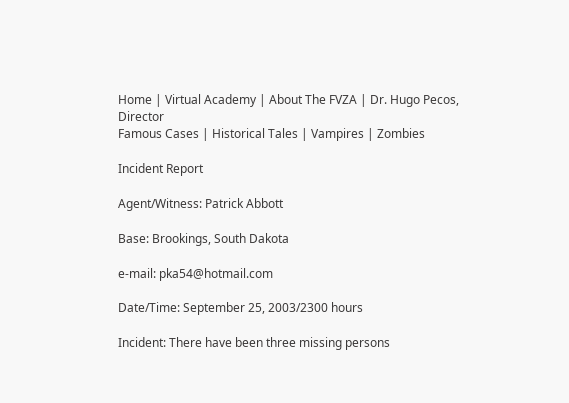Home | Virtual Academy | About The FVZA | Dr. Hugo Pecos, Director
Famous Cases | Historical Tales | Vampires | Zombies

Incident Report

Agent/Witness: Patrick Abbott

Base: Brookings, South Dakota

e-mail: pka54@hotmail.com

Date/Time: September 25, 2003/2300 hours

Incident: There have been three missing persons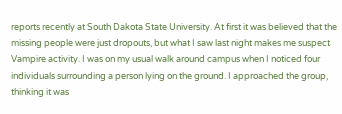reports recently at South Dakota State University. At first it was believed that the missing people were just dropouts, but what I saw last night makes me suspect Vampire activity. I was on my usual walk around campus when I noticed four individuals surrounding a person lying on the ground. I approached the group, thinking it was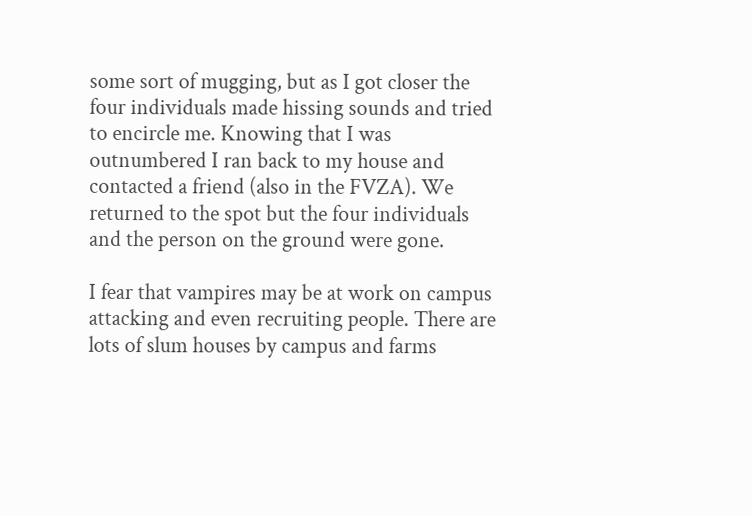some sort of mugging, but as I got closer the four individuals made hissing sounds and tried to encircle me. Knowing that I was outnumbered I ran back to my house and contacted a friend (also in the FVZA). We returned to the spot but the four individuals and the person on the ground were gone.

I fear that vampires may be at work on campus attacking and even recruiting people. There are lots of slum houses by campus and farms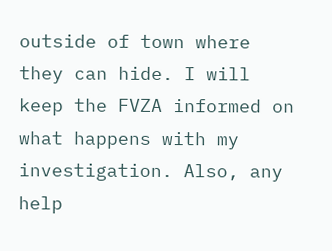outside of town where they can hide. I will keep the FVZA informed on what happens with my investigation. Also, any help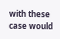with these case would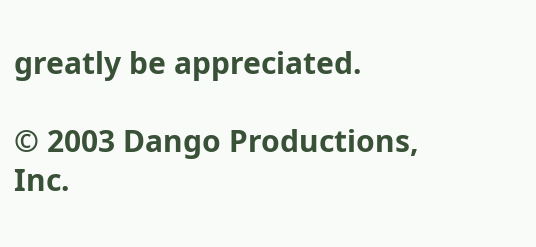greatly be appreciated.

© 2003 Dango Productions, Inc.